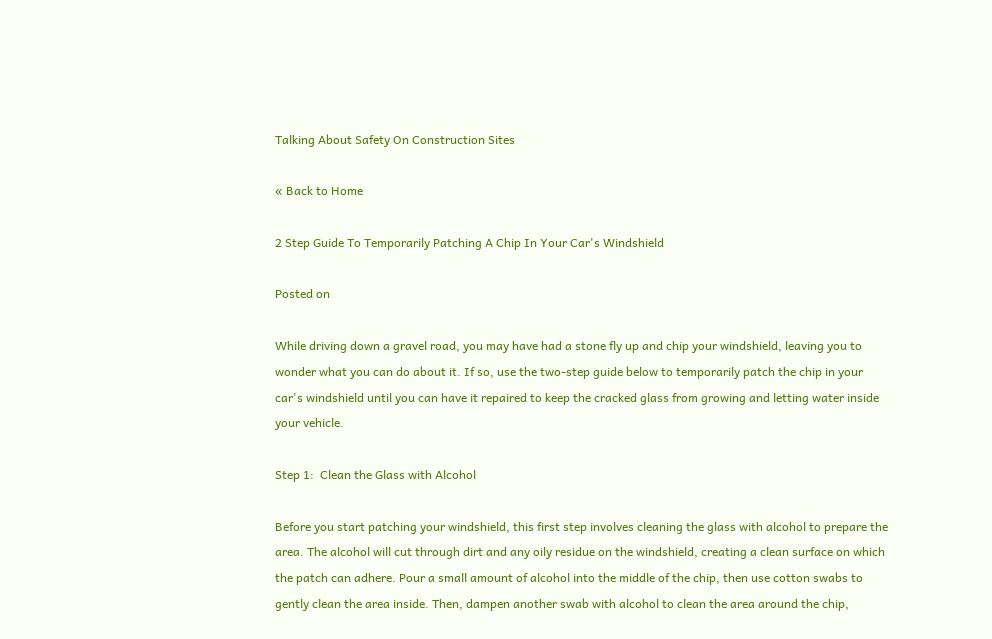Talking About Safety On Construction Sites

« Back to Home

2 Step Guide To Temporarily Patching A Chip In Your Car's Windshield

Posted on

While driving down a gravel road, you may have had a stone fly up and chip your windshield, leaving you to wonder what you can do about it. If so, use the two-step guide below to temporarily patch the chip in your car's windshield until you can have it repaired to keep the cracked glass from growing and letting water inside your vehicle.

Step 1:  Clean the Glass with Alcohol

Before you start patching your windshield, this first step involves cleaning the glass with alcohol to prepare the area. The alcohol will cut through dirt and any oily residue on the windshield, creating a clean surface on which the patch can adhere. Pour a small amount of alcohol into the middle of the chip, then use cotton swabs to gently clean the area inside. Then, dampen another swab with alcohol to clean the area around the chip,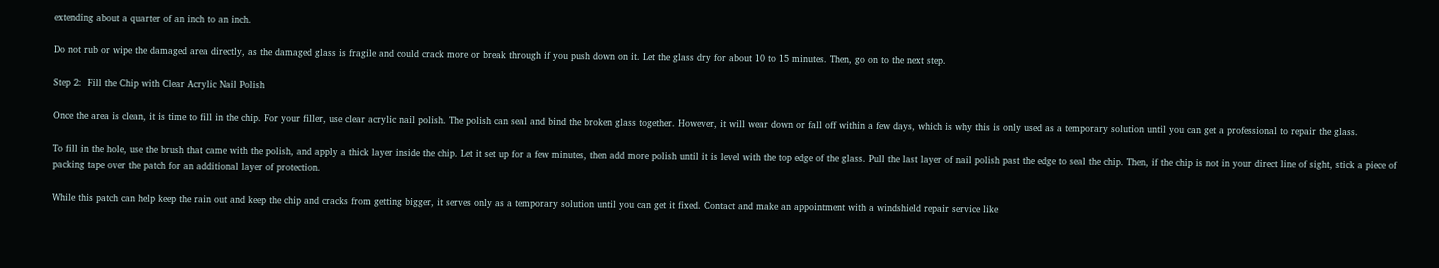extending about a quarter of an inch to an inch.

Do not rub or wipe the damaged area directly, as the damaged glass is fragile and could crack more or break through if you push down on it. Let the glass dry for about 10 to 15 minutes. Then, go on to the next step.

Step 2:  Fill the Chip with Clear Acrylic Nail Polish

Once the area is clean, it is time to fill in the chip. For your filler, use clear acrylic nail polish. The polish can seal and bind the broken glass together. However, it will wear down or fall off within a few days, which is why this is only used as a temporary solution until you can get a professional to repair the glass.

To fill in the hole, use the brush that came with the polish, and apply a thick layer inside the chip. Let it set up for a few minutes, then add more polish until it is level with the top edge of the glass. Pull the last layer of nail polish past the edge to seal the chip. Then, if the chip is not in your direct line of sight, stick a piece of packing tape over the patch for an additional layer of protection.

While this patch can help keep the rain out and keep the chip and cracks from getting bigger, it serves only as a temporary solution until you can get it fixed. Contact and make an appointment with a windshield repair service like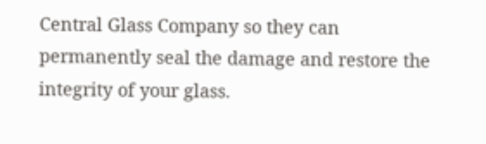Central Glass Company so they can permanently seal the damage and restore the integrity of your glass.